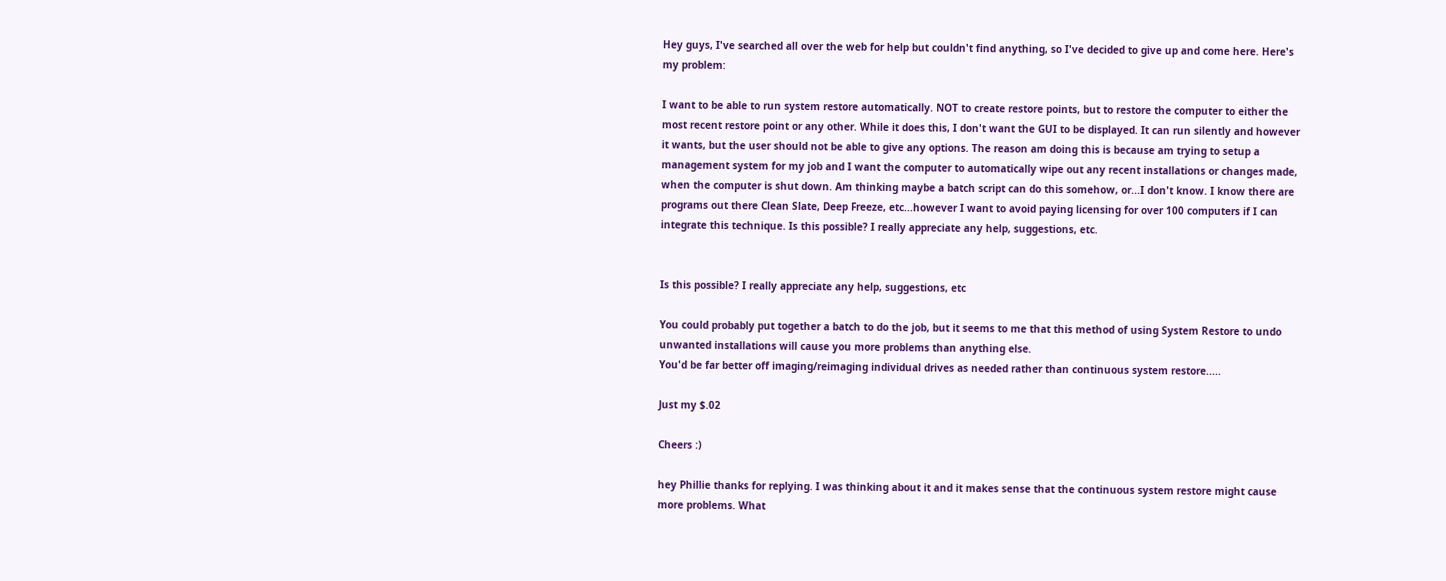Hey guys, I've searched all over the web for help but couldn't find anything, so I've decided to give up and come here. Here's my problem:

I want to be able to run system restore automatically. NOT to create restore points, but to restore the computer to either the most recent restore point or any other. While it does this, I don't want the GUI to be displayed. It can run silently and however it wants, but the user should not be able to give any options. The reason am doing this is because am trying to setup a management system for my job and I want the computer to automatically wipe out any recent installations or changes made, when the computer is shut down. Am thinking maybe a batch script can do this somehow, or...I don't know. I know there are programs out there Clean Slate, Deep Freeze, etc...however I want to avoid paying licensing for over 100 computers if I can integrate this technique. Is this possible? I really appreciate any help, suggestions, etc.


Is this possible? I really appreciate any help, suggestions, etc

You could probably put together a batch to do the job, but it seems to me that this method of using System Restore to undo unwanted installations will cause you more problems than anything else.
You'd be far better off imaging/reimaging individual drives as needed rather than continuous system restore.....

Just my $.02

Cheers :)

hey Phillie thanks for replying. I was thinking about it and it makes sense that the continuous system restore might cause more problems. What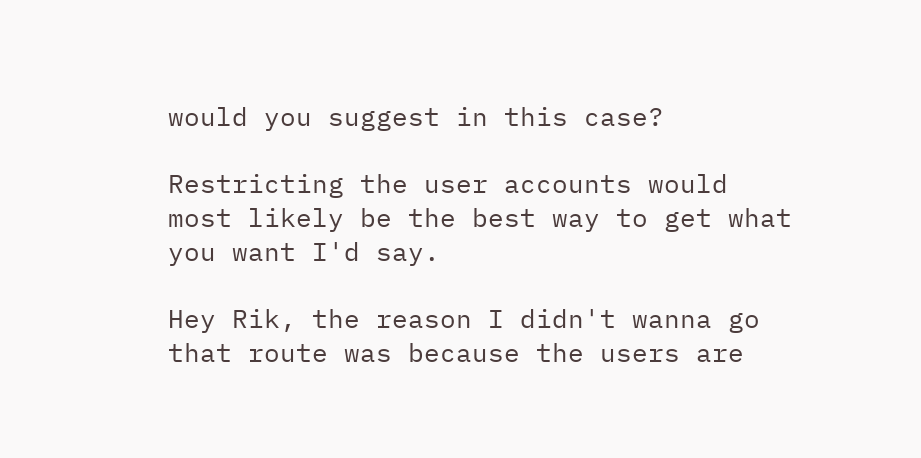would you suggest in this case?

Restricting the user accounts would most likely be the best way to get what you want I'd say.

Hey Rik, the reason I didn't wanna go that route was because the users are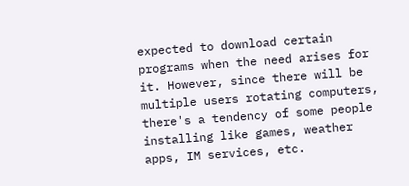expected to download certain programs when the need arises for it. However, since there will be multiple users rotating computers, there's a tendency of some people installing like games, weather apps, IM services, etc.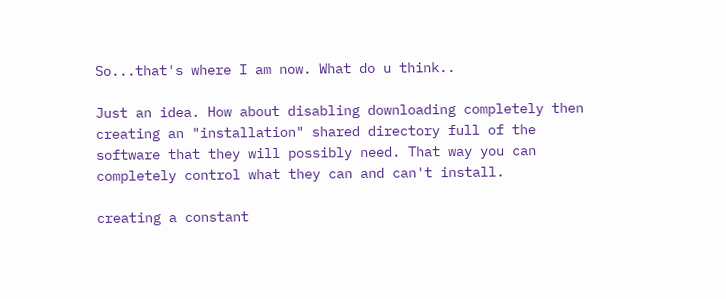So...that's where I am now. What do u think..

Just an idea. How about disabling downloading completely then creating an "installation" shared directory full of the software that they will possibly need. That way you can completely control what they can and can't install.

creating a constant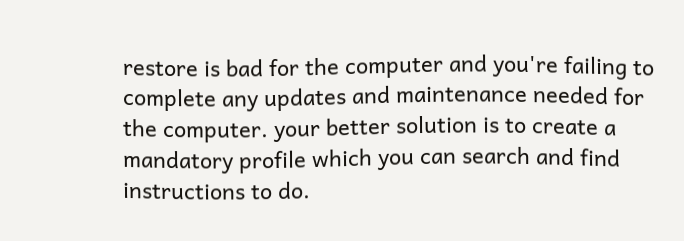restore is bad for the computer and you're failing to complete any updates and maintenance needed for the computer. your better solution is to create a mandatory profile which you can search and find instructions to do.